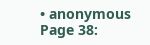• anonymous
Page 38: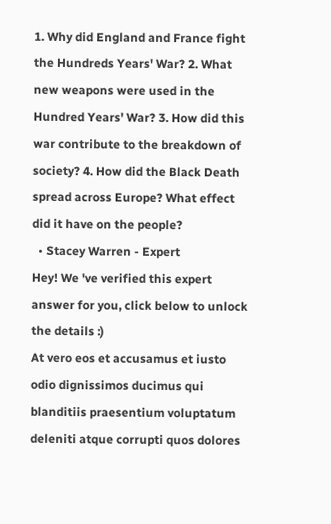1. Why did England and France fight the Hundreds Years' War? 2. What new weapons were used in the Hundred Years' War? 3. How did this war contribute to the breakdown of society? 4. How did the Black Death spread across Europe? What effect did it have on the people?
  • Stacey Warren - Expert
Hey! We 've verified this expert answer for you, click below to unlock the details :)
At vero eos et accusamus et iusto odio dignissimos ducimus qui blanditiis praesentium voluptatum deleniti atque corrupti quos dolores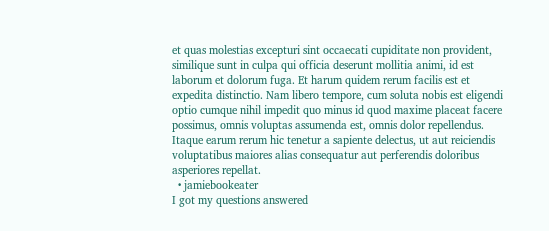et quas molestias excepturi sint occaecati cupiditate non provident, similique sunt in culpa qui officia deserunt mollitia animi, id est laborum et dolorum fuga. Et harum quidem rerum facilis est et expedita distinctio. Nam libero tempore, cum soluta nobis est eligendi optio cumque nihil impedit quo minus id quod maxime placeat facere possimus, omnis voluptas assumenda est, omnis dolor repellendus. Itaque earum rerum hic tenetur a sapiente delectus, ut aut reiciendis voluptatibus maiores alias consequatur aut perferendis doloribus asperiores repellat.
  • jamiebookeater
I got my questions answered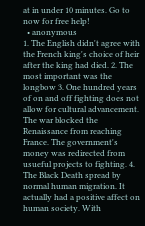at in under 10 minutes. Go to now for free help!
  • anonymous
1. The English didn't agree with the French king's choice of heir after the king had died. 2. The most important was the longbow 3. One hundred years of on and off fighting does not allow for cultural advancement. The war blocked the Renaissance from reaching France. The government's money was redirected from usueful projects to fighting. 4. The Black Death spread by normal human migration. It actually had a positive affect on human society. With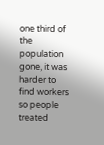one third of the population gone, it was harder to find workers so people treated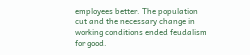employees better. The population cut and the necessary change in working conditions ended feudalism for good.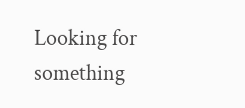Looking for something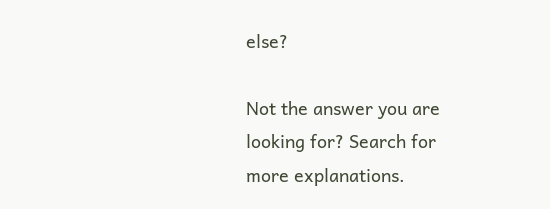else?

Not the answer you are looking for? Search for more explanations.